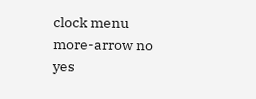clock menu more-arrow no yes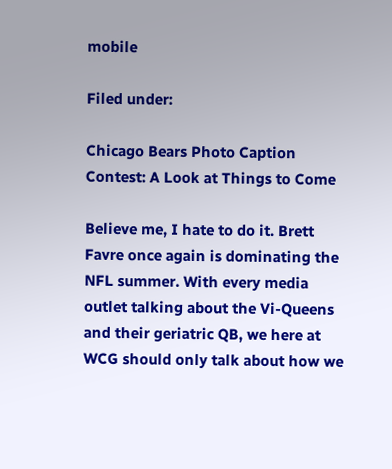mobile

Filed under:

Chicago Bears Photo Caption Contest: A Look at Things to Come

Believe me, I hate to do it. Brett Favre once again is dominating the NFL summer. With every media outlet talking about the Vi-Queens and their geriatric QB, we here at WCG should only talk about how we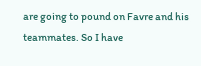are going to pound on Favre and his teammates. So I have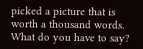picked a picture that is worth a thousand words. What do you have to say?